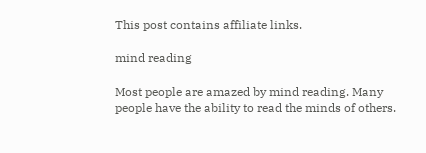This post contains affiliate links.

mind reading

Most people are amazed by mind reading. Many people have the ability to read the minds of others.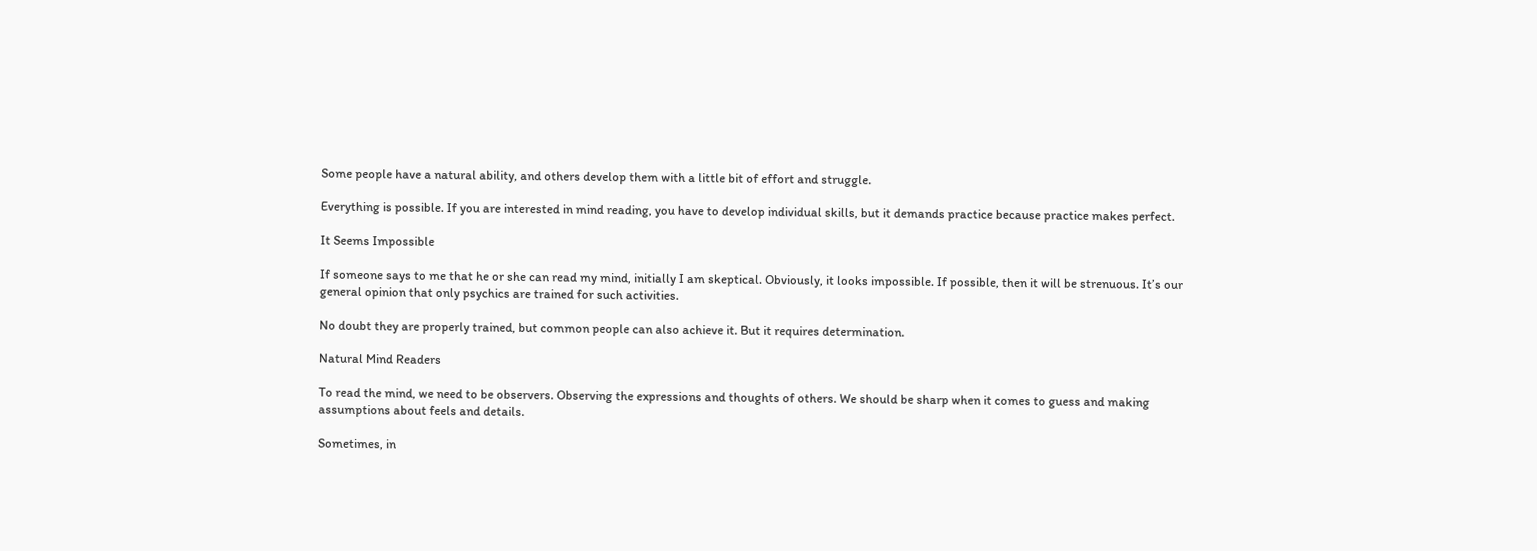Some people have a natural ability, and others develop them with a little bit of effort and struggle.

Everything is possible. If you are interested in mind reading, you have to develop individual skills, but it demands practice because practice makes perfect.

It Seems Impossible

If someone says to me that he or she can read my mind, initially I am skeptical. Obviously, it looks impossible. If possible, then it will be strenuous. It’s our general opinion that only psychics are trained for such activities.

No doubt they are properly trained, but common people can also achieve it. But it requires determination.

Natural Mind Readers

To read the mind, we need to be observers. Observing the expressions and thoughts of others. We should be sharp when it comes to guess and making assumptions about feels and details.

Sometimes, in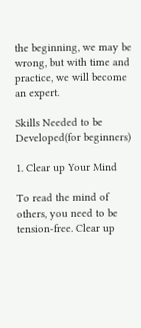the beginning, we may be wrong, but with time and practice, we will become an expert.

Skills Needed to be Developed(for beginners)

1. Clear up Your Mind

To read the mind of others, you need to be tension-free. Clear up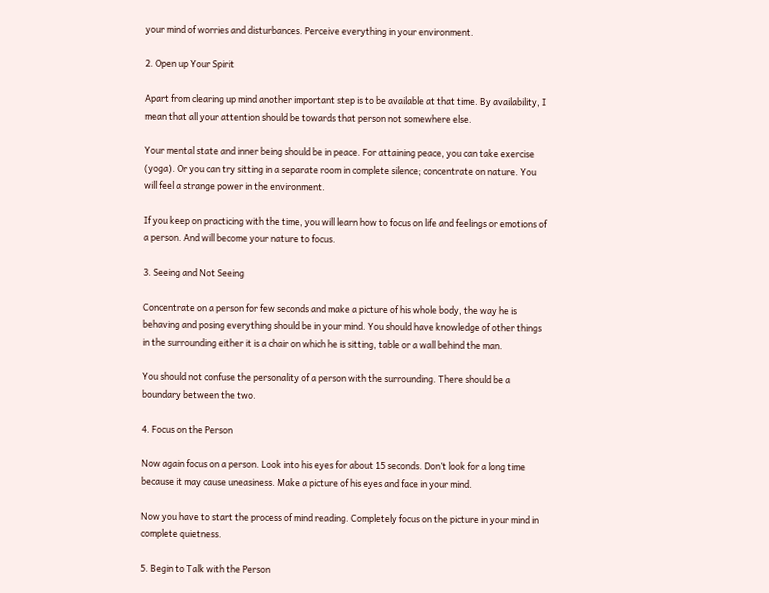your mind of worries and disturbances. Perceive everything in your environment.

2. Open up Your Spirit

Apart from clearing up mind another important step is to be available at that time. By availability, I mean that all your attention should be towards that person not somewhere else.

Your mental state and inner being should be in peace. For attaining peace, you can take exercise (yoga). Or you can try sitting in a separate room in complete silence; concentrate on nature. You will feel a strange power in the environment.

If you keep on practicing with the time, you will learn how to focus on life and feelings or emotions of a person. And will become your nature to focus.

3. Seeing and Not Seeing

Concentrate on a person for few seconds and make a picture of his whole body, the way he is behaving and posing everything should be in your mind. You should have knowledge of other things in the surrounding either it is a chair on which he is sitting, table or a wall behind the man.

You should not confuse the personality of a person with the surrounding. There should be a boundary between the two.

4. Focus on the Person

Now again focus on a person. Look into his eyes for about 15 seconds. Don’t look for a long time because it may cause uneasiness. Make a picture of his eyes and face in your mind.

Now you have to start the process of mind reading. Completely focus on the picture in your mind in complete quietness.

5. Begin to Talk with the Person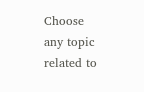Choose any topic related to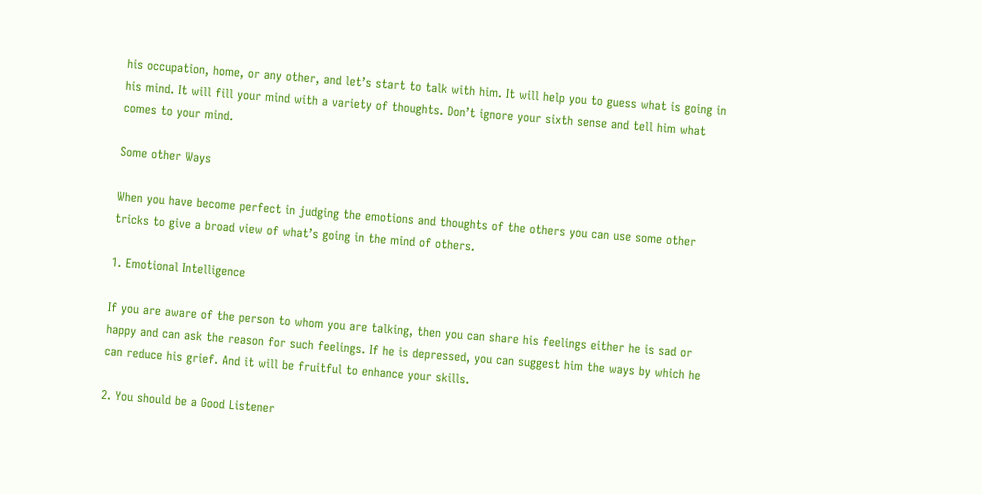his occupation, home, or any other, and let’s start to talk with him. It will help you to guess what is going in his mind. It will fill your mind with a variety of thoughts. Don’t ignore your sixth sense and tell him what comes to your mind.

Some other Ways

When you have become perfect in judging the emotions and thoughts of the others you can use some other tricks to give a broad view of what’s going in the mind of others.

1. Emotional Intelligence

If you are aware of the person to whom you are talking, then you can share his feelings either he is sad or happy and can ask the reason for such feelings. If he is depressed, you can suggest him the ways by which he can reduce his grief. And it will be fruitful to enhance your skills.

2. You should be a Good Listener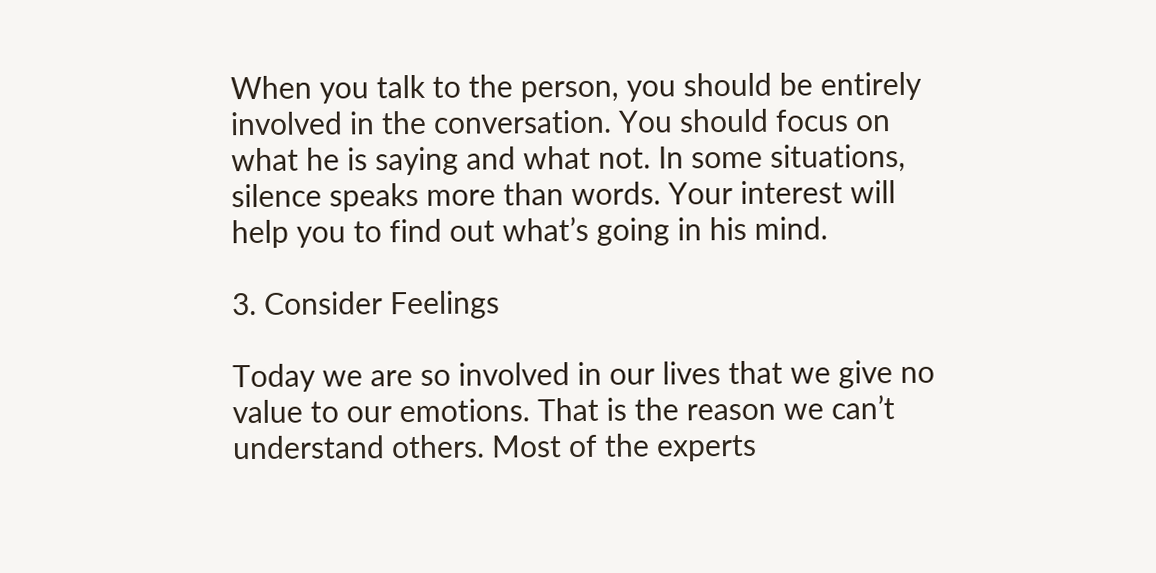When you talk to the person, you should be entirely involved in the conversation. You should focus on what he is saying and what not. In some situations, silence speaks more than words. Your interest will help you to find out what’s going in his mind.

3. Consider Feelings

Today we are so involved in our lives that we give no value to our emotions. That is the reason we can’t understand others. Most of the experts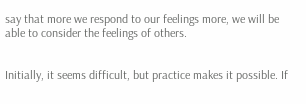say that more we respond to our feelings more, we will be able to consider the feelings of others.


Initially, it seems difficult, but practice makes it possible. If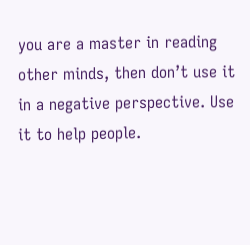you are a master in reading other minds, then don’t use it in a negative perspective. Use it to help people.